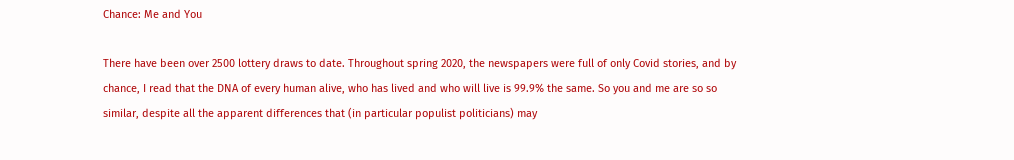Chance: Me and You

There have been over 2500 lottery draws to date. Throughout spring 2020, the newspapers were full of only Covid stories, and by chance, I read that the DNA of every human alive, who has lived and who will live is 99.9% the same. So you and me are so so similar, despite all the apparent differences that (in particular populist politicians) may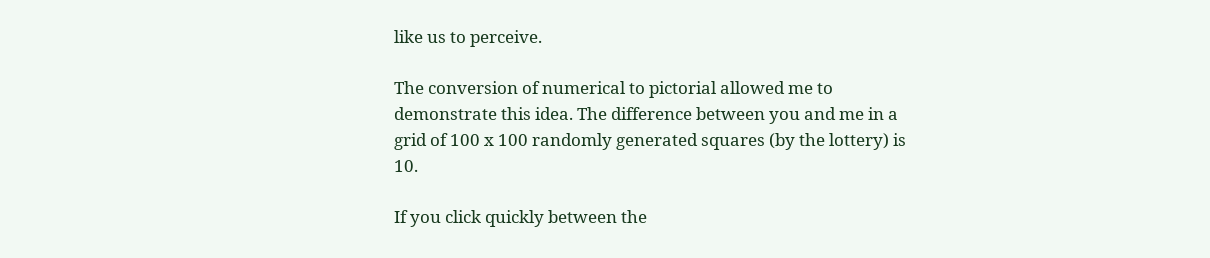like us to perceive.

The conversion of numerical to pictorial allowed me to demonstrate this idea. The difference between you and me in a grid of 100 x 100 randomly generated squares (by the lottery) is 10.

If you click quickly between the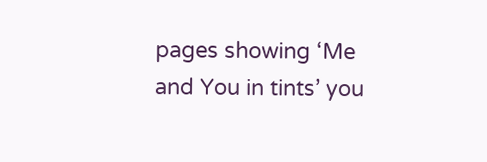pages showing ‘Me and You in tints’ you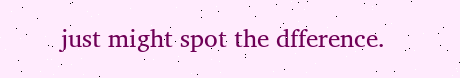just might spot the dfference.